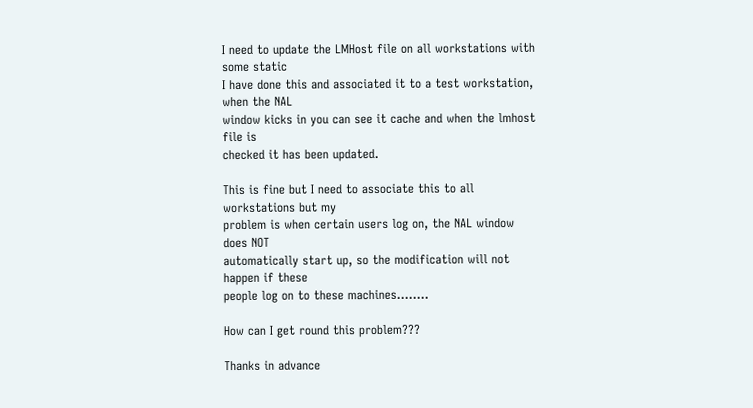I need to update the LMHost file on all workstations with some static
I have done this and associated it to a test workstation, when the NAL
window kicks in you can see it cache and when the lmhost file is
checked it has been updated.

This is fine but I need to associate this to all workstations but my
problem is when certain users log on, the NAL window does NOT
automatically start up, so the modification will not happen if these
people log on to these machines........

How can I get round this problem???

Thanks in advance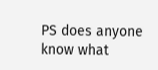PS does anyone know what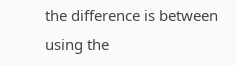the difference is between using the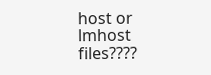host or
lmhost files????